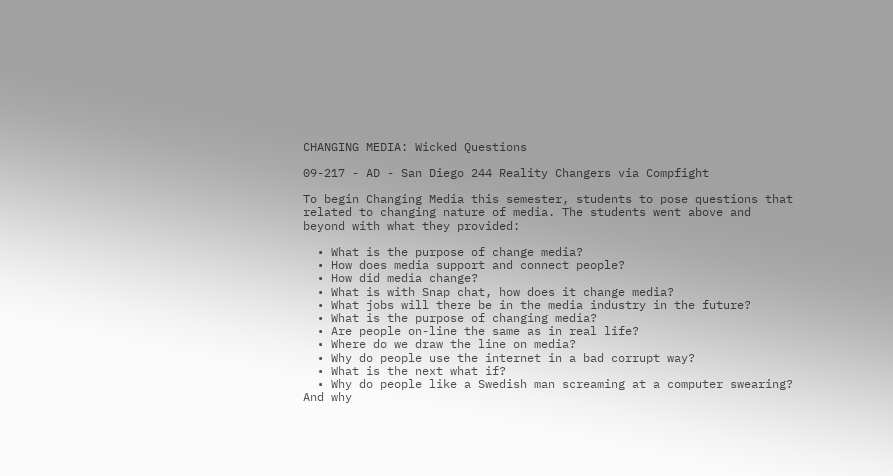CHANGING MEDIA: Wicked Questions

09-217 - AD - San Diego 244 Reality Changers via Compfight

To begin Changing Media this semester, students to pose questions that related to changing nature of media. The students went above and beyond with what they provided:

  • What is the purpose of change media?
  • How does media support and connect people?
  • How did media change?
  • What is with Snap chat, how does it change media?
  • What jobs will there be in the media industry in the future?
  • What is the purpose of changing media?
  • Are people on-line the same as in real life?
  • Where do we draw the line on media?
  • Why do people use the internet in a bad corrupt way?
  • What is the next what if?
  • Why do people like a Swedish man screaming at a computer swearing? And why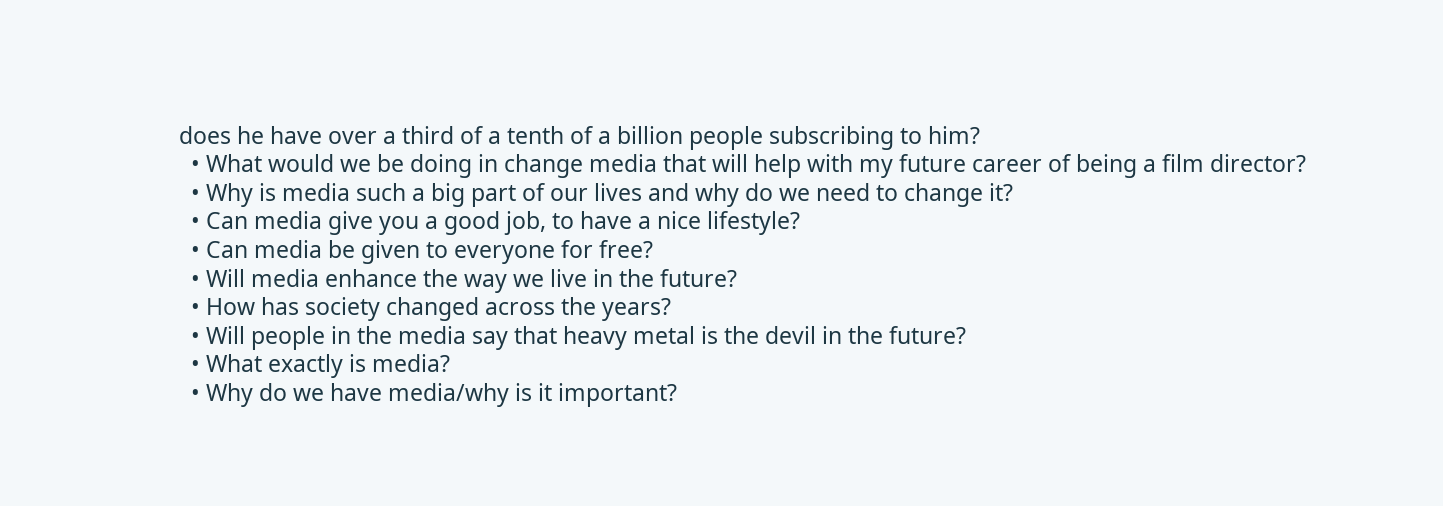does he have over a third of a tenth of a billion people subscribing to him?
  • What would we be doing in change media that will help with my future career of being a film director?
  • Why is media such a big part of our lives and why do we need to change it?
  • Can media give you a good job, to have a nice lifestyle?
  • Can media be given to everyone for free?
  • Will media enhance the way we live in the future?
  • How has society changed across the years?
  • Will people in the media say that heavy metal is the devil in the future?
  • What exactly is media?
  • Why do we have media/why is it important?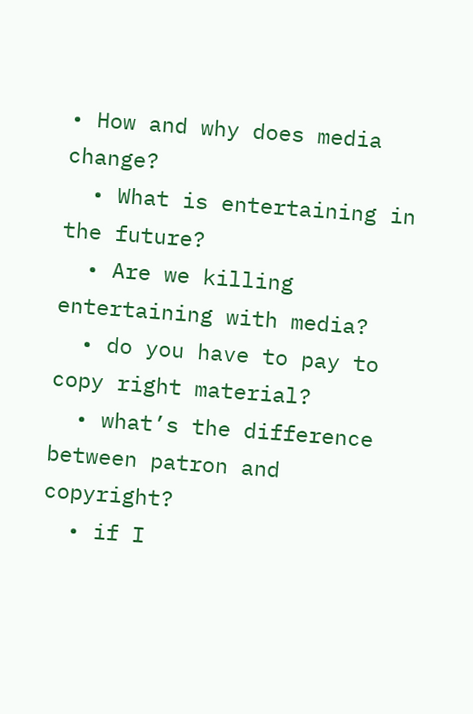• How and why does media change?
  • What is entertaining in the future?
  • Are we killing entertaining with media?
  • do you have to pay to copy right material?
  • what’s the difference between patron and copyright?
  • if I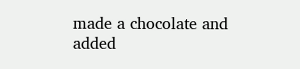made a chocolate and added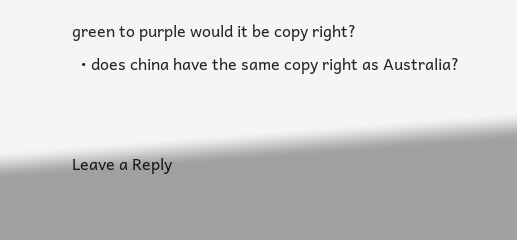green to purple would it be copy right?
  • does china have the same copy right as Australia?


Leave a Reply